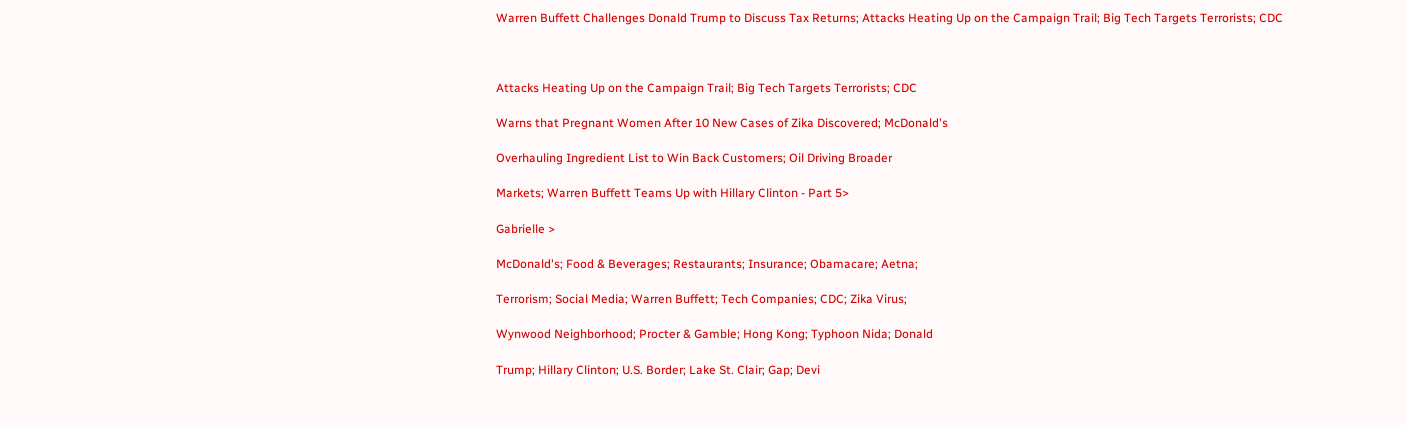Warren Buffett Challenges Donald Trump to Discuss Tax Returns; Attacks Heating Up on the Campaign Trail; Big Tech Targets Terrorists; CDC



Attacks Heating Up on the Campaign Trail; Big Tech Targets Terrorists; CDC

Warns that Pregnant Women After 10 New Cases of Zika Discovered; McDonald's

Overhauling Ingredient List to Win Back Customers; Oil Driving Broader

Markets; Warren Buffett Teams Up with Hillary Clinton - Part 5>

Gabrielle >

McDonald's; Food & Beverages; Restaurants; Insurance; Obamacare; Aetna;

Terrorism; Social Media; Warren Buffett; Tech Companies; CDC; Zika Virus;

Wynwood Neighborhood; Procter & Gamble; Hong Kong; Typhoon Nida; Donald

Trump; Hillary Clinton; U.S. Border; Lake St. Clair; Gap; Devi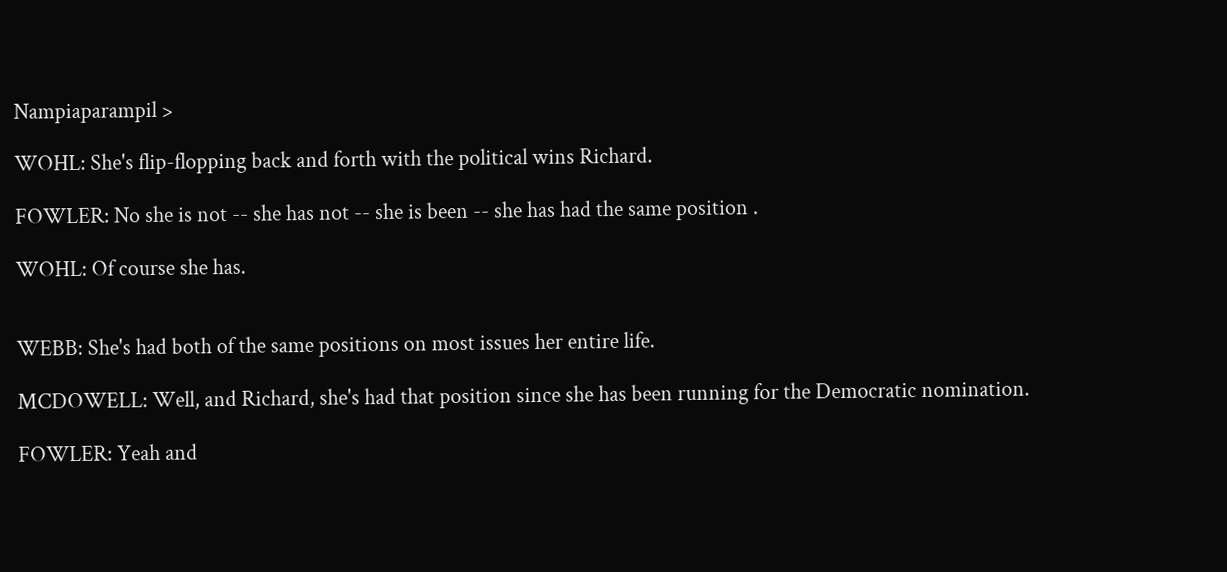Nampiaparampil >

WOHL: She's flip-flopping back and forth with the political wins Richard.

FOWLER: No she is not -- she has not -- she is been -- she has had the same position .

WOHL: Of course she has.


WEBB: She's had both of the same positions on most issues her entire life.

MCDOWELL: Well, and Richard, she's had that position since she has been running for the Democratic nomination.

FOWLER: Yeah and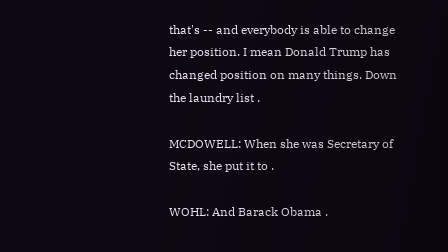that's -- and everybody is able to change her position. I mean Donald Trump has changed position on many things. Down the laundry list .

MCDOWELL: When she was Secretary of State, she put it to .

WOHL: And Barack Obama .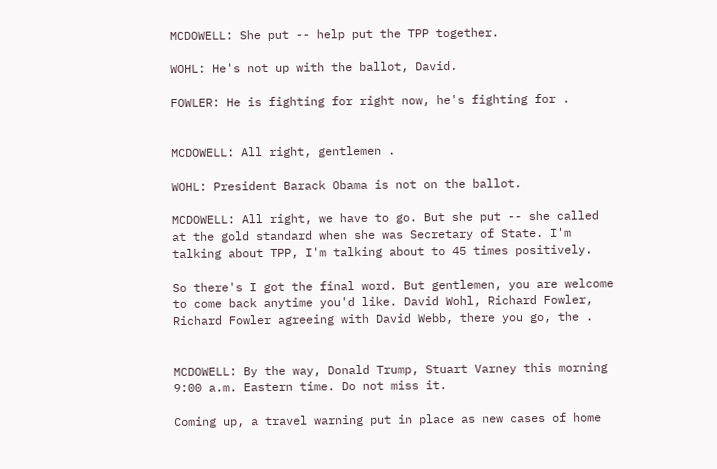MCDOWELL: She put -- help put the TPP together.

WOHL: He's not up with the ballot, David.

FOWLER: He is fighting for right now, he's fighting for .


MCDOWELL: All right, gentlemen .

WOHL: President Barack Obama is not on the ballot.

MCDOWELL: All right, we have to go. But she put -- she called at the gold standard when she was Secretary of State. I'm talking about TPP, I'm talking about to 45 times positively.

So there's I got the final word. But gentlemen, you are welcome to come back anytime you'd like. David Wohl, Richard Fowler, Richard Fowler agreeing with David Webb, there you go, the .


MCDOWELL: By the way, Donald Trump, Stuart Varney this morning 9:00 a.m. Eastern time. Do not miss it.

Coming up, a travel warning put in place as new cases of home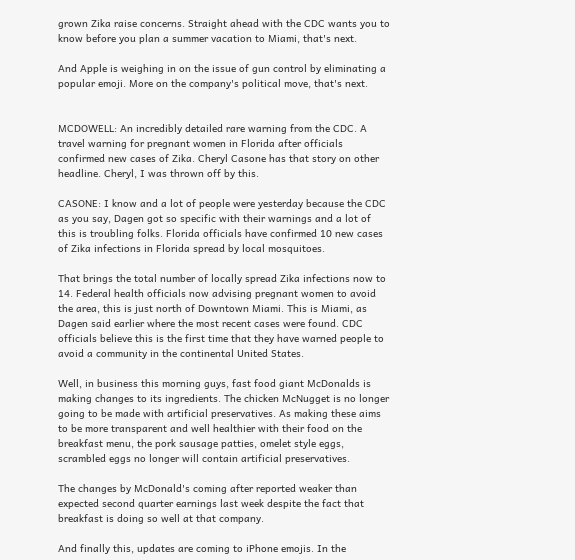grown Zika raise concerns. Straight ahead with the CDC wants you to know before you plan a summer vacation to Miami, that's next.

And Apple is weighing in on the issue of gun control by eliminating a popular emoji. More on the company's political move, that's next.


MCDOWELL: An incredibly detailed rare warning from the CDC. A travel warning for pregnant women in Florida after officials confirmed new cases of Zika. Cheryl Casone has that story on other headline. Cheryl, I was thrown off by this.

CASONE: I know and a lot of people were yesterday because the CDC as you say, Dagen got so specific with their warnings and a lot of this is troubling folks. Florida officials have confirmed 10 new cases of Zika infections in Florida spread by local mosquitoes.

That brings the total number of locally spread Zika infections now to 14. Federal health officials now advising pregnant women to avoid the area, this is just north of Downtown Miami. This is Miami, as Dagen said earlier where the most recent cases were found. CDC officials believe this is the first time that they have warned people to avoid a community in the continental United States.

Well, in business this morning guys, fast food giant McDonalds is making changes to its ingredients. The chicken McNugget is no longer going to be made with artificial preservatives. As making these aims to be more transparent and well healthier with their food on the breakfast menu, the pork sausage patties, omelet style eggs, scrambled eggs no longer will contain artificial preservatives.

The changes by McDonald's coming after reported weaker than expected second quarter earnings last week despite the fact that breakfast is doing so well at that company.

And finally this, updates are coming to iPhone emojis. In the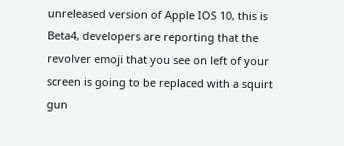unreleased version of Apple IOS 10, this is Beta4, developers are reporting that the revolver emoji that you see on left of your screen is going to be replaced with a squirt gun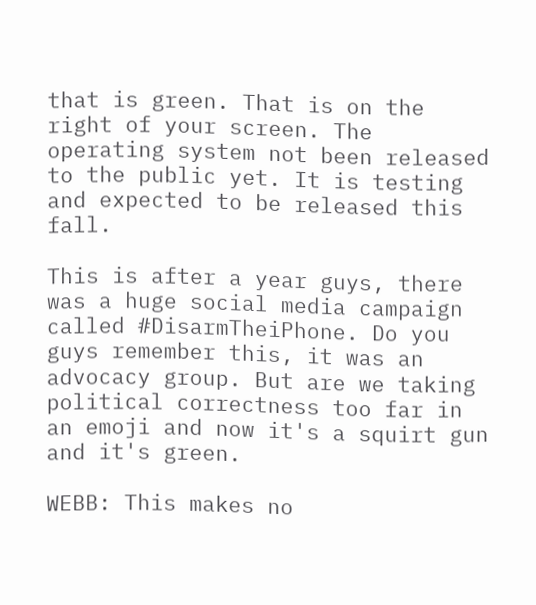that is green. That is on the right of your screen. The operating system not been released to the public yet. It is testing and expected to be released this fall.

This is after a year guys, there was a huge social media campaign called #DisarmTheiPhone. Do you guys remember this, it was an advocacy group. But are we taking political correctness too far in an emoji and now it's a squirt gun and it's green.

WEBB: This makes no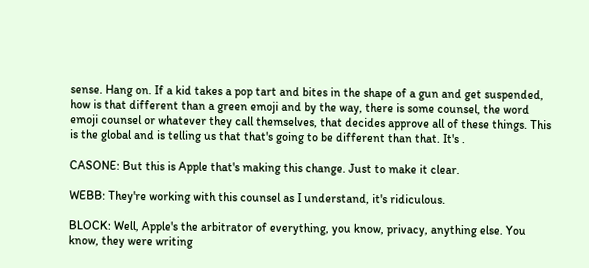sense. Hang on. If a kid takes a pop tart and bites in the shape of a gun and get suspended, how is that different than a green emoji and by the way, there is some counsel, the word emoji counsel or whatever they call themselves, that decides approve all of these things. This is the global and is telling us that that's going to be different than that. It's .

CASONE: But this is Apple that's making this change. Just to make it clear.

WEBB: They're working with this counsel as I understand, it's ridiculous.

BLOCK: Well, Apple's the arbitrator of everything, you know, privacy, anything else. You know, they were writing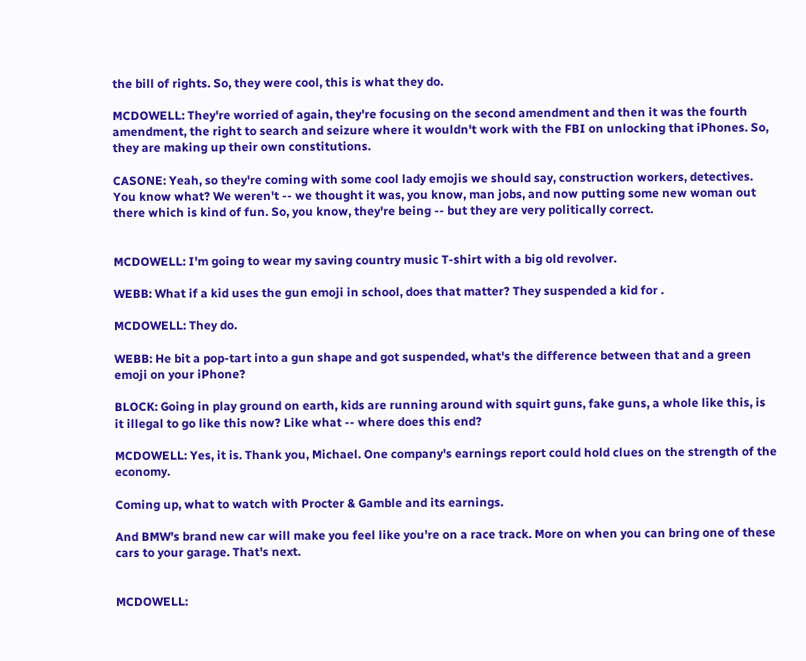the bill of rights. So, they were cool, this is what they do.

MCDOWELL: They're worried of again, they're focusing on the second amendment and then it was the fourth amendment, the right to search and seizure where it wouldn't work with the FBI on unlocking that iPhones. So, they are making up their own constitutions.

CASONE: Yeah, so they're coming with some cool lady emojis we should say, construction workers, detectives. You know what? We weren't -- we thought it was, you know, man jobs, and now putting some new woman out there which is kind of fun. So, you know, they're being -- but they are very politically correct.


MCDOWELL: I'm going to wear my saving country music T-shirt with a big old revolver.

WEBB: What if a kid uses the gun emoji in school, does that matter? They suspended a kid for .

MCDOWELL: They do.

WEBB: He bit a pop-tart into a gun shape and got suspended, what's the difference between that and a green emoji on your iPhone?

BLOCK: Going in play ground on earth, kids are running around with squirt guns, fake guns, a whole like this, is it illegal to go like this now? Like what -- where does this end?

MCDOWELL: Yes, it is. Thank you, Michael. One company's earnings report could hold clues on the strength of the economy.

Coming up, what to watch with Procter & Gamble and its earnings.

And BMW's brand new car will make you feel like you're on a race track. More on when you can bring one of these cars to your garage. That's next.


MCDOWELL: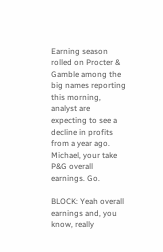Earning season rolled on Procter & Gamble among the big names reporting this morning, analyst are expecting to see a decline in profits from a year ago. Michael, your take P&G overall earnings. Go.

BLOCK: Yeah overall earnings and, you know, really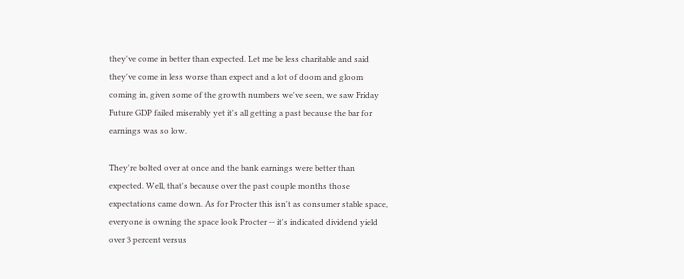they've come in better than expected. Let me be less charitable and said they've come in less worse than expect and a lot of doom and gloom coming in, given some of the growth numbers we've seen, we saw Friday Future GDP failed miserably yet it's all getting a past because the bar for earnings was so low.

They're bolted over at once and the bank earnings were better than expected. Well, that's because over the past couple months those expectations came down. As for Procter this isn't as consumer stable space, everyone is owning the space look Procter -- it's indicated dividend yield over 3 percent versus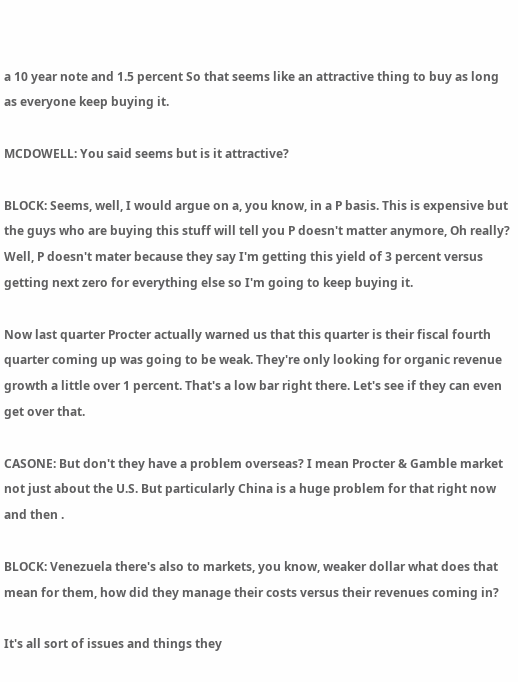a 10 year note and 1.5 percent So that seems like an attractive thing to buy as long as everyone keep buying it.

MCDOWELL: You said seems but is it attractive?

BLOCK: Seems, well, I would argue on a, you know, in a P basis. This is expensive but the guys who are buying this stuff will tell you P doesn't matter anymore, Oh really? Well, P doesn't mater because they say I'm getting this yield of 3 percent versus getting next zero for everything else so I'm going to keep buying it.

Now last quarter Procter actually warned us that this quarter is their fiscal fourth quarter coming up was going to be weak. They're only looking for organic revenue growth a little over 1 percent. That's a low bar right there. Let's see if they can even get over that.

CASONE: But don't they have a problem overseas? I mean Procter & Gamble market not just about the U.S. But particularly China is a huge problem for that right now and then .

BLOCK: Venezuela there's also to markets, you know, weaker dollar what does that mean for them, how did they manage their costs versus their revenues coming in?

It's all sort of issues and things they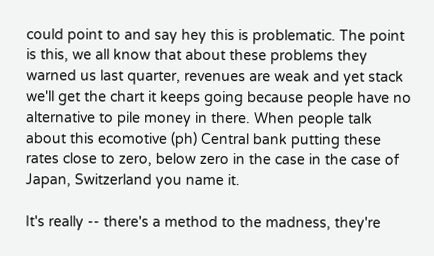could point to and say hey this is problematic. The point is this, we all know that about these problems they warned us last quarter, revenues are weak and yet stack we'll get the chart it keeps going because people have no alternative to pile money in there. When people talk about this ecomotive (ph) Central bank putting these rates close to zero, below zero in the case in the case of Japan, Switzerland you name it.

It's really -- there's a method to the madness, they're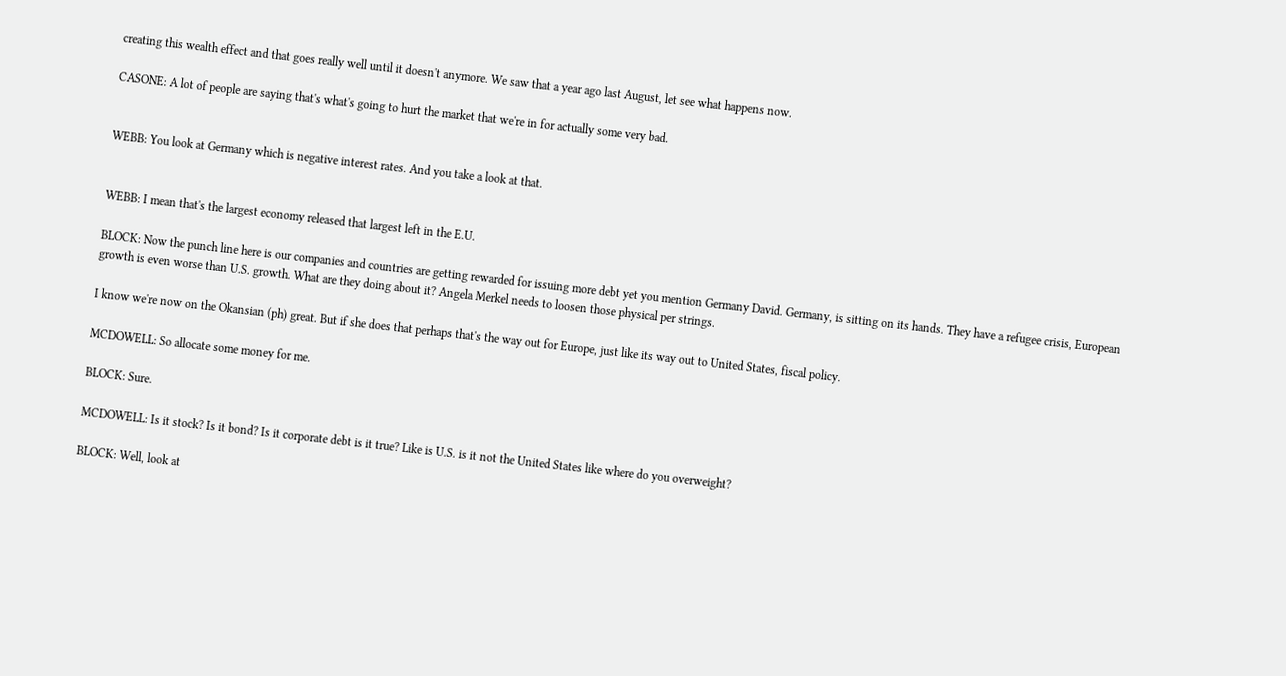creating this wealth effect and that goes really well until it doesn't anymore. We saw that a year ago last August, let see what happens now.

CASONE: A lot of people are saying that's what's going to hurt the market that we're in for actually some very bad.


WEBB: You look at Germany which is negative interest rates. And you take a look at that.


WEBB: I mean that's the largest economy released that largest left in the E.U.

BLOCK: Now the punch line here is our companies and countries are getting rewarded for issuing more debt yet you mention Germany David. Germany, is sitting on its hands. They have a refugee crisis, European growth is even worse than U.S. growth. What are they doing about it? Angela Merkel needs to loosen those physical per strings.

I know we're now on the Okansian (ph) great. But if she does that perhaps that's the way out for Europe, just like its way out to United States, fiscal policy.

MCDOWELL: So allocate some money for me.

BLOCK: Sure.

MCDOWELL: Is it stock? Is it bond? Is it corporate debt is it true? Like is U.S. is it not the United States like where do you overweight?

BLOCK: Well, look at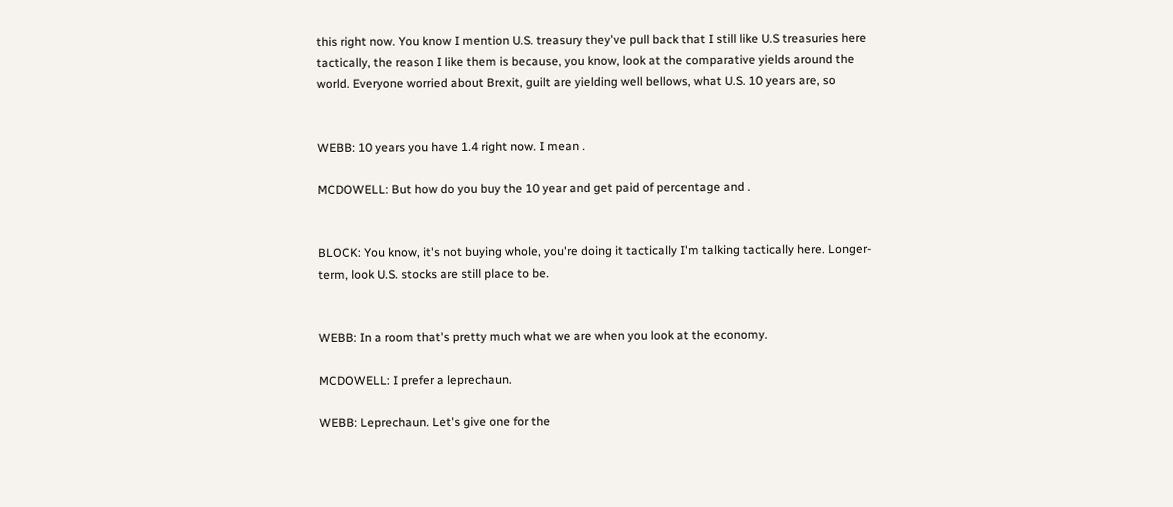this right now. You know I mention U.S. treasury they've pull back that I still like U.S treasuries here tactically, the reason I like them is because, you know, look at the comparative yields around the world. Everyone worried about Brexit, guilt are yielding well bellows, what U.S. 10 years are, so


WEBB: 10 years you have 1.4 right now. I mean .

MCDOWELL: But how do you buy the 10 year and get paid of percentage and .


BLOCK: You know, it's not buying whole, you're doing it tactically I'm talking tactically here. Longer-term, look U.S. stocks are still place to be.


WEBB: In a room that's pretty much what we are when you look at the economy.

MCDOWELL: I prefer a leprechaun.

WEBB: Leprechaun. Let's give one for the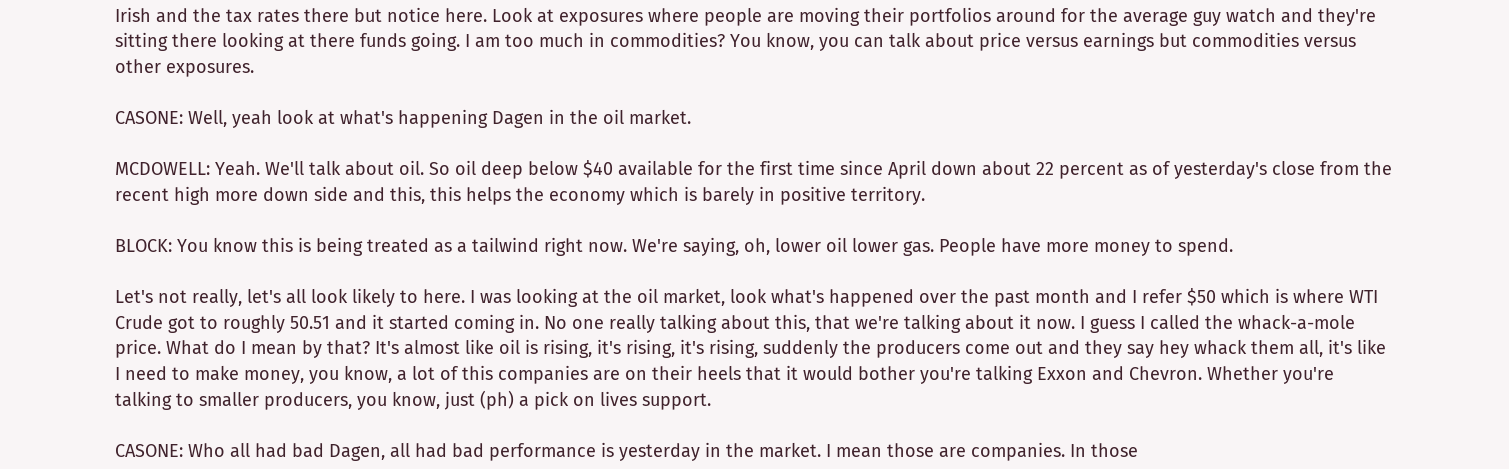Irish and the tax rates there but notice here. Look at exposures where people are moving their portfolios around for the average guy watch and they're sitting there looking at there funds going. I am too much in commodities? You know, you can talk about price versus earnings but commodities versus other exposures.

CASONE: Well, yeah look at what's happening Dagen in the oil market.

MCDOWELL: Yeah. We'll talk about oil. So oil deep below $40 available for the first time since April down about 22 percent as of yesterday's close from the recent high more down side and this, this helps the economy which is barely in positive territory.

BLOCK: You know this is being treated as a tailwind right now. We're saying, oh, lower oil lower gas. People have more money to spend.

Let's not really, let's all look likely to here. I was looking at the oil market, look what's happened over the past month and I refer $50 which is where WTI Crude got to roughly 50.51 and it started coming in. No one really talking about this, that we're talking about it now. I guess I called the whack-a-mole price. What do I mean by that? It's almost like oil is rising, it's rising, it's rising, suddenly the producers come out and they say hey whack them all, it's like I need to make money, you know, a lot of this companies are on their heels that it would bother you're talking Exxon and Chevron. Whether you're talking to smaller producers, you know, just (ph) a pick on lives support.

CASONE: Who all had bad Dagen, all had bad performance is yesterday in the market. I mean those are companies. In those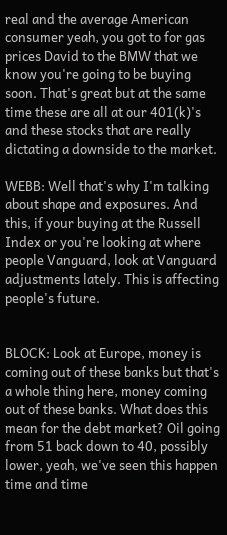real and the average American consumer yeah, you got to for gas prices David to the BMW that we know you're going to be buying soon. That's great but at the same time these are all at our 401(k)'s and these stocks that are really dictating a downside to the market.

WEBB: Well that's why I'm talking about shape and exposures. And this, if your buying at the Russell Index or you're looking at where people Vanguard, look at Vanguard adjustments lately. This is affecting people's future.


BLOCK: Look at Europe, money is coming out of these banks but that's a whole thing here, money coming out of these banks. What does this mean for the debt market? Oil going from 51 back down to 40, possibly lower, yeah, we've seen this happen time and time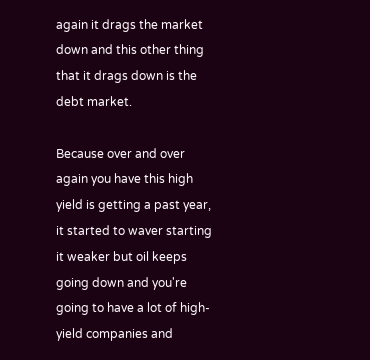again it drags the market down and this other thing that it drags down is the debt market.

Because over and over again you have this high yield is getting a past year, it started to waver starting it weaker but oil keeps going down and you're going to have a lot of high-yield companies and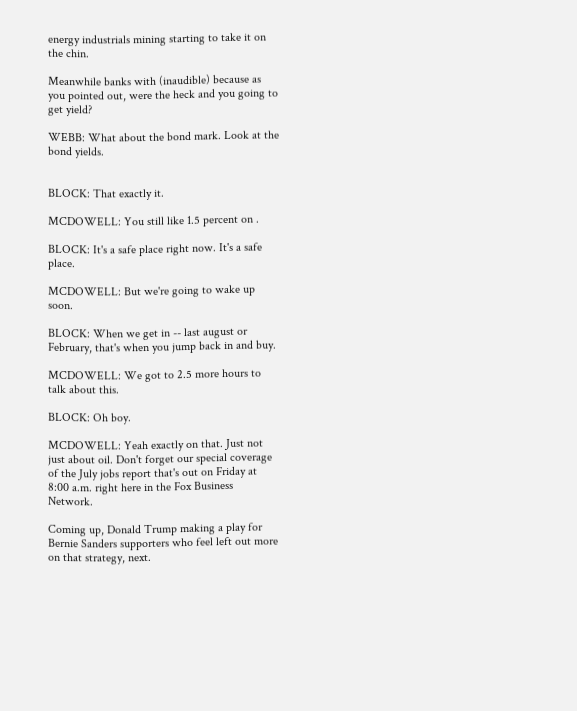energy industrials mining starting to take it on the chin.

Meanwhile banks with (inaudible) because as you pointed out, were the heck and you going to get yield?

WEBB: What about the bond mark. Look at the bond yields.


BLOCK: That exactly it.

MCDOWELL: You still like 1.5 percent on .

BLOCK: It's a safe place right now. It's a safe place.

MCDOWELL: But we're going to wake up soon.

BLOCK: When we get in -- last august or February, that's when you jump back in and buy.

MCDOWELL: We got to 2.5 more hours to talk about this.

BLOCK: Oh boy.

MCDOWELL: Yeah exactly on that. Just not just about oil. Don't forget our special coverage of the July jobs report that's out on Friday at 8:00 a.m. right here in the Fox Business Network.

Coming up, Donald Trump making a play for Bernie Sanders supporters who feel left out more on that strategy, next.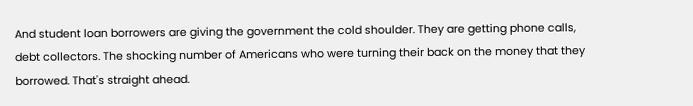And student loan borrowers are giving the government the cold shoulder. They are getting phone calls, debt collectors. The shocking number of Americans who were turning their back on the money that they borrowed. That's straight ahead.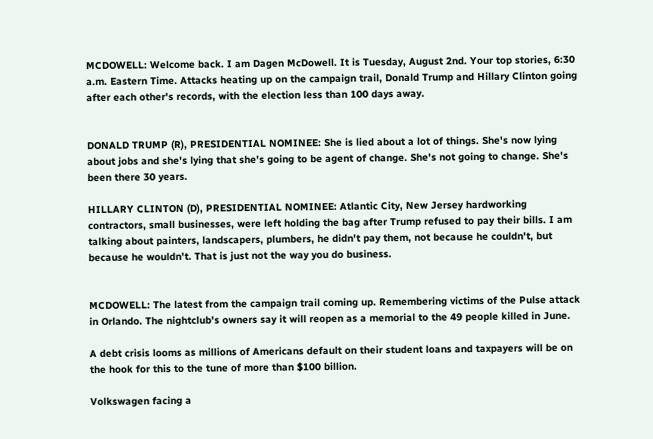MCDOWELL: Welcome back. I am Dagen McDowell. It is Tuesday, August 2nd. Your top stories, 6:30 a.m. Eastern Time. Attacks heating up on the campaign trail, Donald Trump and Hillary Clinton going after each other's records, with the election less than 100 days away.


DONALD TRUMP (R), PRESIDENTIAL NOMINEE: She is lied about a lot of things. She's now lying about jobs and she's lying that she's going to be agent of change. She's not going to change. She's been there 30 years.

HILLARY CLINTON (D), PRESIDENTIAL NOMINEE: Atlantic City, New Jersey hardworking contractors, small businesses, were left holding the bag after Trump refused to pay their bills. I am talking about painters, landscapers, plumbers, he didn't pay them, not because he couldn't, but because he wouldn't. That is just not the way you do business.


MCDOWELL: The latest from the campaign trail coming up. Remembering victims of the Pulse attack in Orlando. The nightclub's owners say it will reopen as a memorial to the 49 people killed in June.

A debt crisis looms as millions of Americans default on their student loans and taxpayers will be on the hook for this to the tune of more than $100 billion.

Volkswagen facing a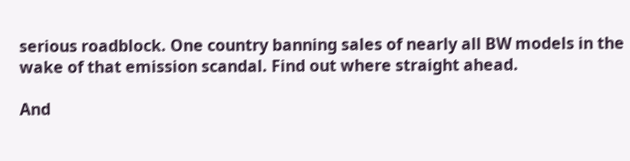serious roadblock. One country banning sales of nearly all BW models in the wake of that emission scandal. Find out where straight ahead.

And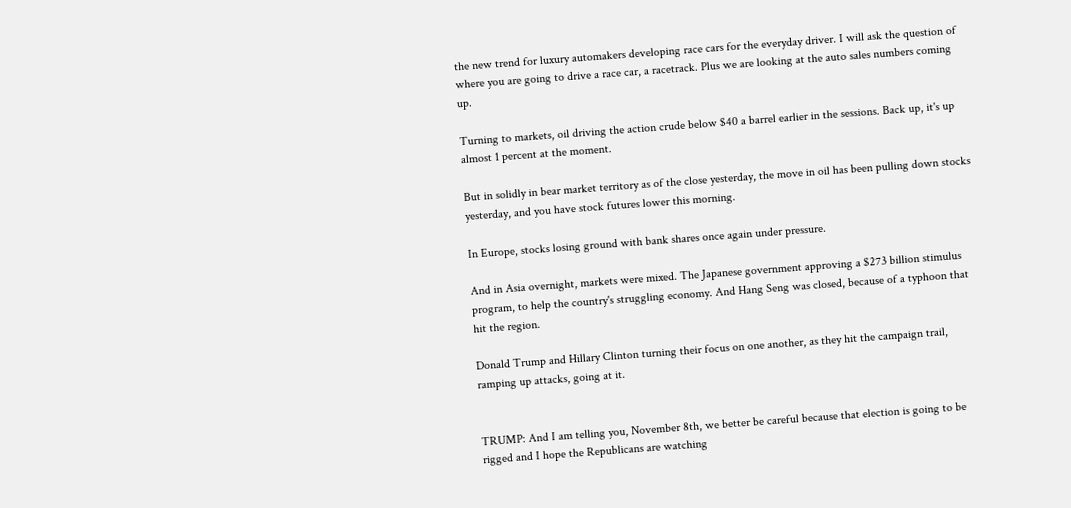the new trend for luxury automakers developing race cars for the everyday driver. I will ask the question of where you are going to drive a race car, a racetrack. Plus we are looking at the auto sales numbers coming up.

Turning to markets, oil driving the action crude below $40 a barrel earlier in the sessions. Back up, it's up almost 1 percent at the moment.

But in solidly in bear market territory as of the close yesterday, the move in oil has been pulling down stocks yesterday, and you have stock futures lower this morning.

In Europe, stocks losing ground with bank shares once again under pressure.

And in Asia overnight, markets were mixed. The Japanese government approving a $273 billion stimulus program, to help the country's struggling economy. And Hang Seng was closed, because of a typhoon that hit the region.

Donald Trump and Hillary Clinton turning their focus on one another, as they hit the campaign trail, ramping up attacks, going at it.


TRUMP: And I am telling you, November 8th, we better be careful because that election is going to be rigged and I hope the Republicans are watching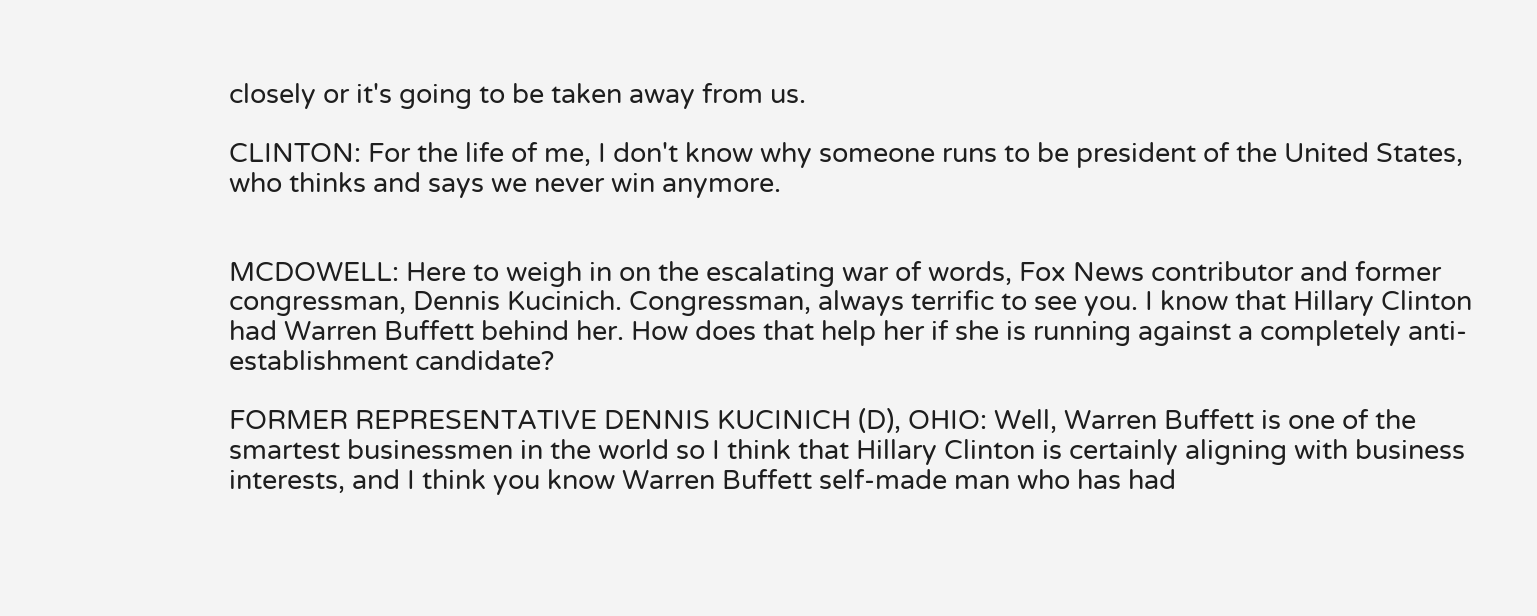closely or it's going to be taken away from us.

CLINTON: For the life of me, I don't know why someone runs to be president of the United States, who thinks and says we never win anymore.


MCDOWELL: Here to weigh in on the escalating war of words, Fox News contributor and former congressman, Dennis Kucinich. Congressman, always terrific to see you. I know that Hillary Clinton had Warren Buffett behind her. How does that help her if she is running against a completely anti- establishment candidate?

FORMER REPRESENTATIVE DENNIS KUCINICH (D), OHIO: Well, Warren Buffett is one of the smartest businessmen in the world so I think that Hillary Clinton is certainly aligning with business interests, and I think you know Warren Buffett self-made man who has had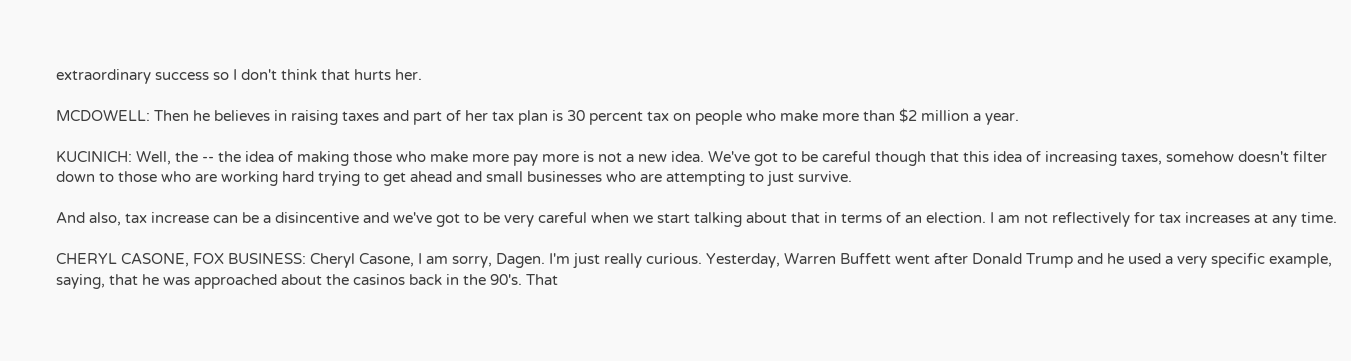extraordinary success so I don't think that hurts her.

MCDOWELL: Then he believes in raising taxes and part of her tax plan is 30 percent tax on people who make more than $2 million a year.

KUCINICH: Well, the -- the idea of making those who make more pay more is not a new idea. We've got to be careful though that this idea of increasing taxes, somehow doesn't filter down to those who are working hard trying to get ahead and small businesses who are attempting to just survive.

And also, tax increase can be a disincentive and we've got to be very careful when we start talking about that in terms of an election. I am not reflectively for tax increases at any time.

CHERYL CASONE, FOX BUSINESS: Cheryl Casone, I am sorry, Dagen. I'm just really curious. Yesterday, Warren Buffett went after Donald Trump and he used a very specific example, saying, that he was approached about the casinos back in the 90's. That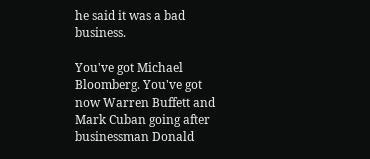he said it was a bad business.

You've got Michael Bloomberg. You've got now Warren Buffett and Mark Cuban going after businessman Donald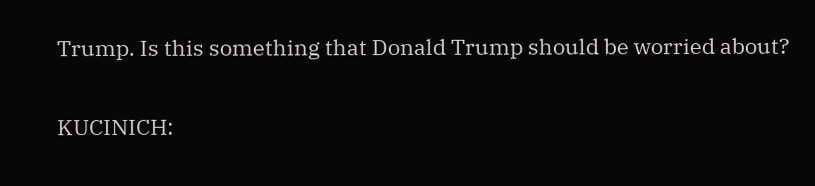Trump. Is this something that Donald Trump should be worried about?

KUCINICH: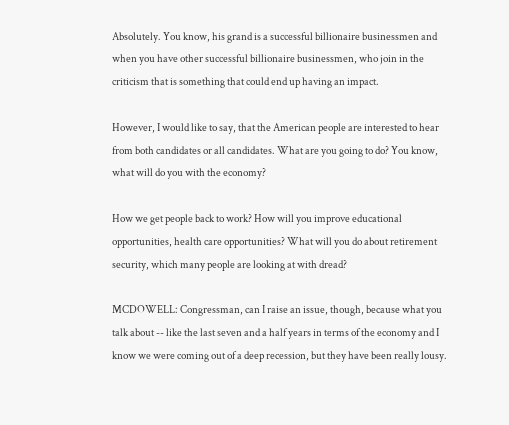Absolutely. You know, his grand is a successful billionaire businessmen and when you have other successful billionaire businessmen, who join in the criticism that is something that could end up having an impact.

However, I would like to say, that the American people are interested to hear from both candidates or all candidates. What are you going to do? You know, what will do you with the economy?

How we get people back to work? How will you improve educational opportunities, health care opportunities? What will you do about retirement security, which many people are looking at with dread?

MCDOWELL: Congressman, can I raise an issue, though, because what you talk about -- like the last seven and a half years in terms of the economy and I know we were coming out of a deep recession, but they have been really lousy.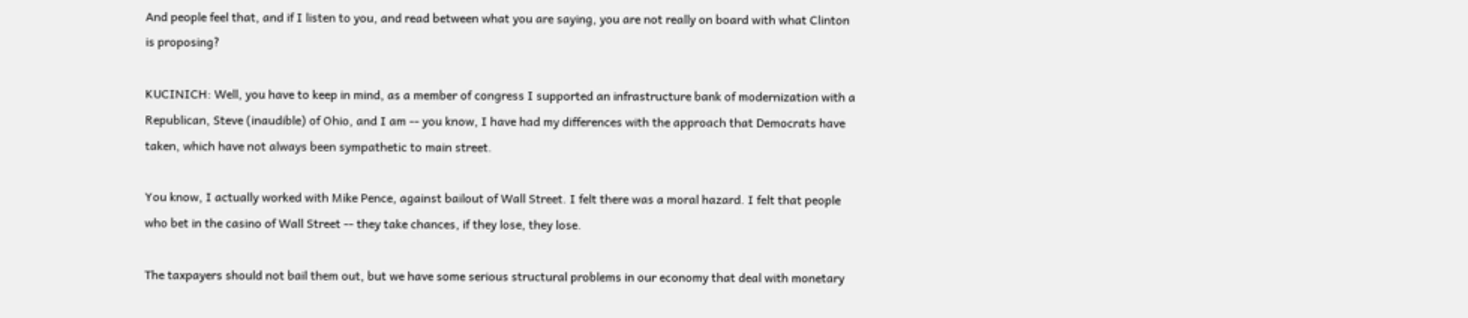And people feel that, and if I listen to you, and read between what you are saying, you are not really on board with what Clinton is proposing?

KUCINICH: Well, you have to keep in mind, as a member of congress I supported an infrastructure bank of modernization with a Republican, Steve (inaudible) of Ohio, and I am -- you know, I have had my differences with the approach that Democrats have taken, which have not always been sympathetic to main street.

You know, I actually worked with Mike Pence, against bailout of Wall Street. I felt there was a moral hazard. I felt that people who bet in the casino of Wall Street -- they take chances, if they lose, they lose.

The taxpayers should not bail them out, but we have some serious structural problems in our economy that deal with monetary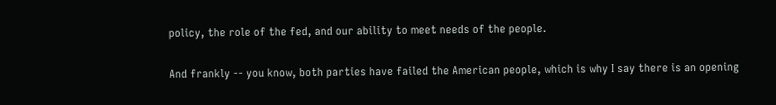policy, the role of the fed, and our ability to meet needs of the people.

And frankly -- you know, both parties have failed the American people, which is why I say there is an opening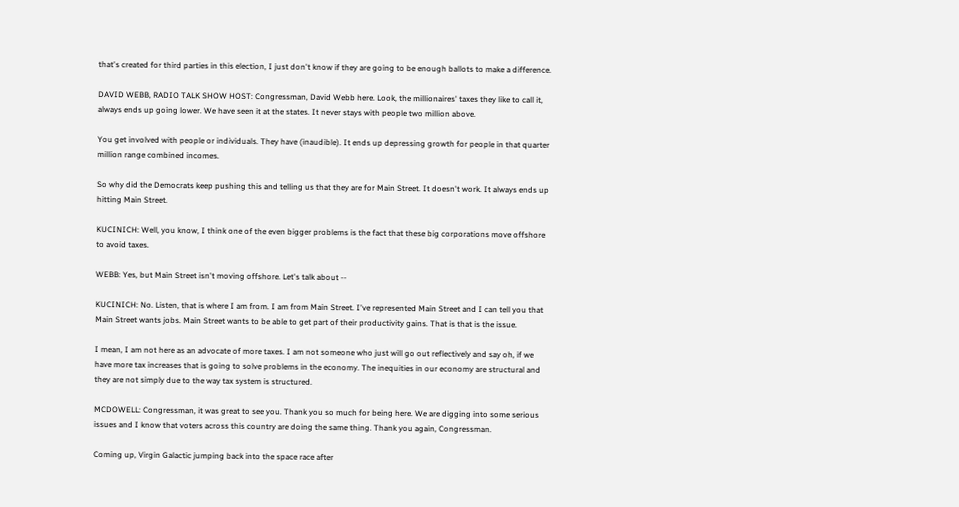that's created for third parties in this election, I just don't know if they are going to be enough ballots to make a difference.

DAVID WEBB, RADIO TALK SHOW HOST: Congressman, David Webb here. Look, the millionaires' taxes they like to call it, always ends up going lower. We have seen it at the states. It never stays with people two million above.

You get involved with people or individuals. They have (inaudible). It ends up depressing growth for people in that quarter million range combined incomes.

So why did the Democrats keep pushing this and telling us that they are for Main Street. It doesn't work. It always ends up hitting Main Street.

KUCINICH: Well, you know, I think one of the even bigger problems is the fact that these big corporations move offshore to avoid taxes.

WEBB: Yes, but Main Street isn't moving offshore. Let's talk about --

KUCINICH: No. Listen, that is where I am from. I am from Main Street. I've represented Main Street and I can tell you that Main Street wants jobs. Main Street wants to be able to get part of their productivity gains. That is that is the issue.

I mean, I am not here as an advocate of more taxes. I am not someone who just will go out reflectively and say oh, if we have more tax increases that is going to solve problems in the economy. The inequities in our economy are structural and they are not simply due to the way tax system is structured.

MCDOWELL: Congressman, it was great to see you. Thank you so much for being here. We are digging into some serious issues and I know that voters across this country are doing the same thing. Thank you again, Congressman.

Coming up, Virgin Galactic jumping back into the space race after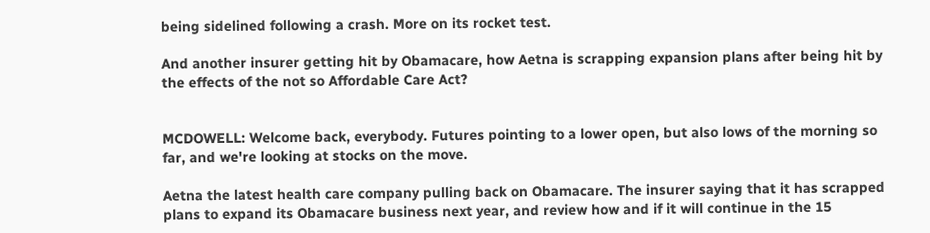being sidelined following a crash. More on its rocket test.

And another insurer getting hit by Obamacare, how Aetna is scrapping expansion plans after being hit by the effects of the not so Affordable Care Act?


MCDOWELL: Welcome back, everybody. Futures pointing to a lower open, but also lows of the morning so far, and we're looking at stocks on the move.

Aetna the latest health care company pulling back on Obamacare. The insurer saying that it has scrapped plans to expand its Obamacare business next year, and review how and if it will continue in the 15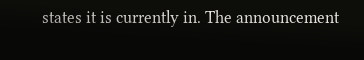states it is currently in. The announcement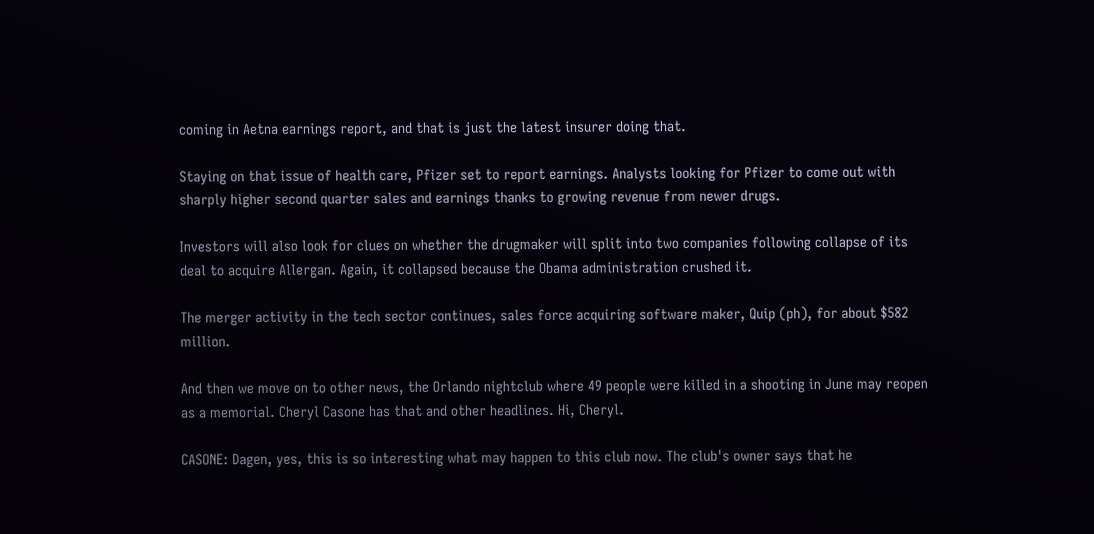coming in Aetna earnings report, and that is just the latest insurer doing that.

Staying on that issue of health care, Pfizer set to report earnings. Analysts looking for Pfizer to come out with sharply higher second quarter sales and earnings thanks to growing revenue from newer drugs.

Investors will also look for clues on whether the drugmaker will split into two companies following collapse of its deal to acquire Allergan. Again, it collapsed because the Obama administration crushed it.

The merger activity in the tech sector continues, sales force acquiring software maker, Quip (ph), for about $582 million.

And then we move on to other news, the Orlando nightclub where 49 people were killed in a shooting in June may reopen as a memorial. Cheryl Casone has that and other headlines. Hi, Cheryl.

CASONE: Dagen, yes, this is so interesting what may happen to this club now. The club's owner says that he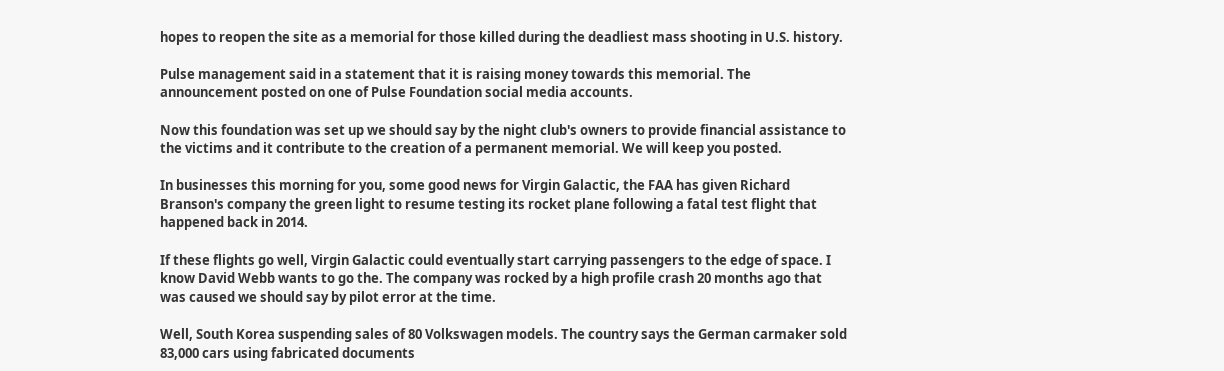hopes to reopen the site as a memorial for those killed during the deadliest mass shooting in U.S. history.

Pulse management said in a statement that it is raising money towards this memorial. The announcement posted on one of Pulse Foundation social media accounts.

Now this foundation was set up we should say by the night club's owners to provide financial assistance to the victims and it contribute to the creation of a permanent memorial. We will keep you posted.

In businesses this morning for you, some good news for Virgin Galactic, the FAA has given Richard Branson's company the green light to resume testing its rocket plane following a fatal test flight that happened back in 2014.

If these flights go well, Virgin Galactic could eventually start carrying passengers to the edge of space. I know David Webb wants to go the. The company was rocked by a high profile crash 20 months ago that was caused we should say by pilot error at the time.

Well, South Korea suspending sales of 80 Volkswagen models. The country says the German carmaker sold 83,000 cars using fabricated documents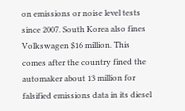on emissions or noise level tests since 2007. South Korea also fines Volkswagen $16 million. This comes after the country fined the automaker about 13 million for falsified emissions data in its diesel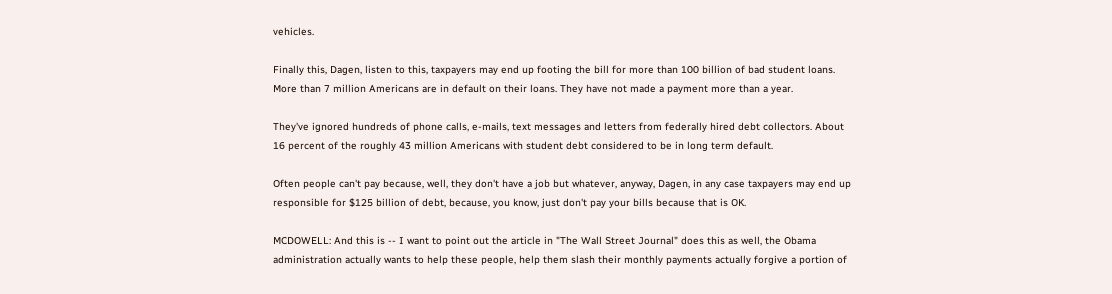vehicles.

Finally this, Dagen, listen to this, taxpayers may end up footing the bill for more than 100 billion of bad student loans. More than 7 million Americans are in default on their loans. They have not made a payment more than a year.

They've ignored hundreds of phone calls, e-mails, text messages and letters from federally hired debt collectors. About 16 percent of the roughly 43 million Americans with student debt considered to be in long term default.

Often people can't pay because, well, they don't have a job but whatever, anyway, Dagen, in any case taxpayers may end up responsible for $125 billion of debt, because, you know, just don't pay your bills because that is OK.

MCDOWELL: And this is -- I want to point out the article in "The Wall Street Journal" does this as well, the Obama administration actually wants to help these people, help them slash their monthly payments actually forgive a portion of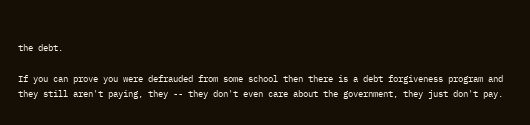the debt.

If you can prove you were defrauded from some school then there is a debt forgiveness program and they still aren't paying, they -- they don't even care about the government, they just don't pay.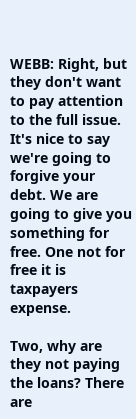WEBB: Right, but they don't want to pay attention to the full issue. It's nice to say we're going to forgive your debt. We are going to give you something for free. One not for free it is taxpayers expense.

Two, why are they not paying the loans? There are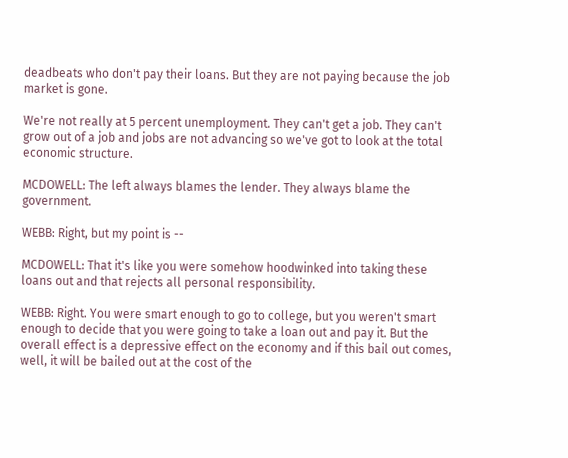deadbeats who don't pay their loans. But they are not paying because the job market is gone.

We're not really at 5 percent unemployment. They can't get a job. They can't grow out of a job and jobs are not advancing so we've got to look at the total economic structure.

MCDOWELL: The left always blames the lender. They always blame the government.

WEBB: Right, but my point is --

MCDOWELL: That it's like you were somehow hoodwinked into taking these loans out and that rejects all personal responsibility.

WEBB: Right. You were smart enough to go to college, but you weren't smart enough to decide that you were going to take a loan out and pay it. But the overall effect is a depressive effect on the economy and if this bail out comes, well, it will be bailed out at the cost of the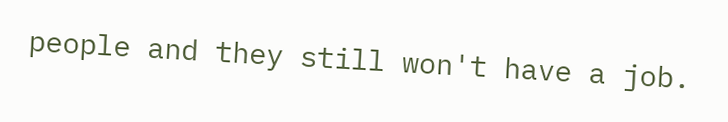people and they still won't have a job.